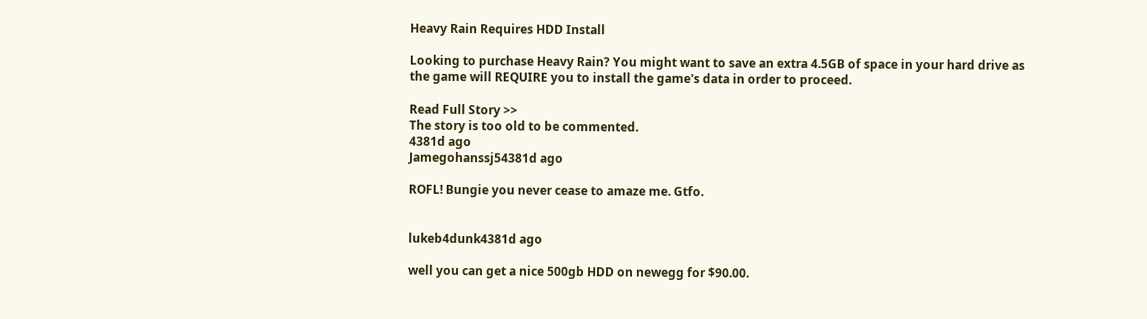Heavy Rain Requires HDD Install

Looking to purchase Heavy Rain? You might want to save an extra 4.5GB of space in your hard drive as the game will REQUIRE you to install the game's data in order to proceed.

Read Full Story >>
The story is too old to be commented.
4381d ago
Jamegohanssj54381d ago

ROFL! Bungie you never cease to amaze me. Gtfo.


lukeb4dunk4381d ago

well you can get a nice 500gb HDD on newegg for $90.00.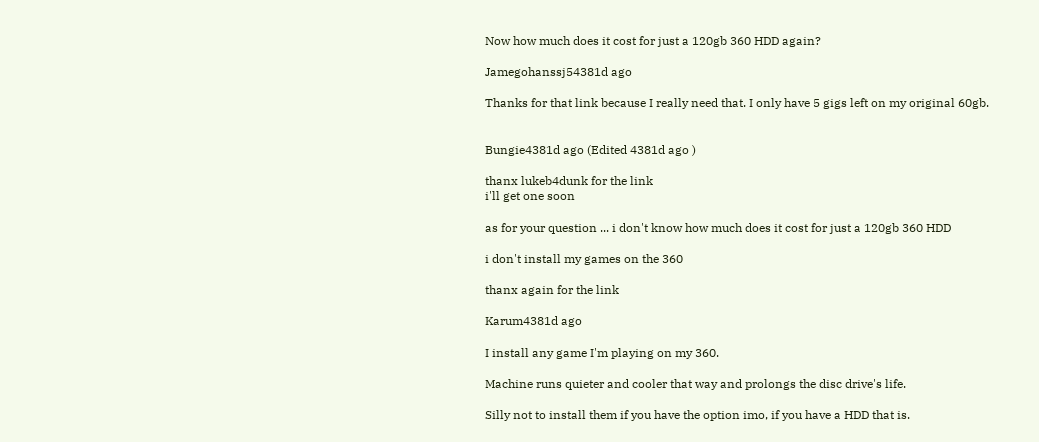Now how much does it cost for just a 120gb 360 HDD again?

Jamegohanssj54381d ago

Thanks for that link because I really need that. I only have 5 gigs left on my original 60gb.


Bungie4381d ago (Edited 4381d ago )

thanx lukeb4dunk for the link
i'll get one soon

as for your question ... i don't know how much does it cost for just a 120gb 360 HDD

i don't install my games on the 360

thanx again for the link

Karum4381d ago

I install any game I'm playing on my 360.

Machine runs quieter and cooler that way and prolongs the disc drive's life.

Silly not to install them if you have the option imo, if you have a HDD that is.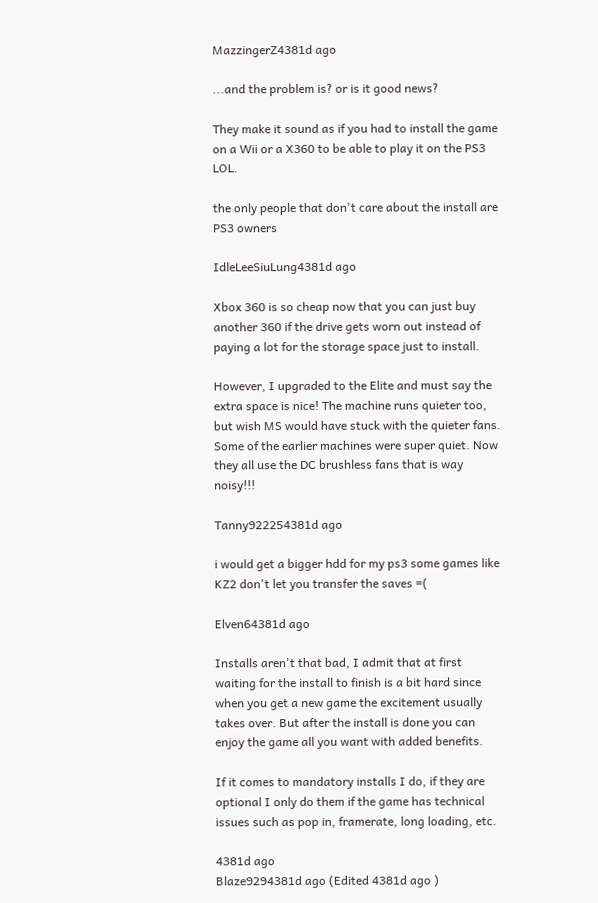MazzingerZ4381d ago

...and the problem is? or is it good news?

They make it sound as if you had to install the game on a Wii or a X360 to be able to play it on the PS3 LOL.

the only people that don't care about the install are PS3 owners

IdleLeeSiuLung4381d ago

Xbox 360 is so cheap now that you can just buy another 360 if the drive gets worn out instead of paying a lot for the storage space just to install.

However, I upgraded to the Elite and must say the extra space is nice! The machine runs quieter too, but wish MS would have stuck with the quieter fans. Some of the earlier machines were super quiet. Now they all use the DC brushless fans that is way noisy!!!

Tanny922254381d ago

i would get a bigger hdd for my ps3 some games like KZ2 don't let you transfer the saves =(

Elven64381d ago

Installs aren't that bad, I admit that at first waiting for the install to finish is a bit hard since when you get a new game the excitement usually takes over. But after the install is done you can enjoy the game all you want with added benefits.

If it comes to mandatory installs I do, if they are optional I only do them if the game has technical issues such as pop in, framerate, long loading, etc.

4381d ago
Blaze9294381d ago (Edited 4381d ago )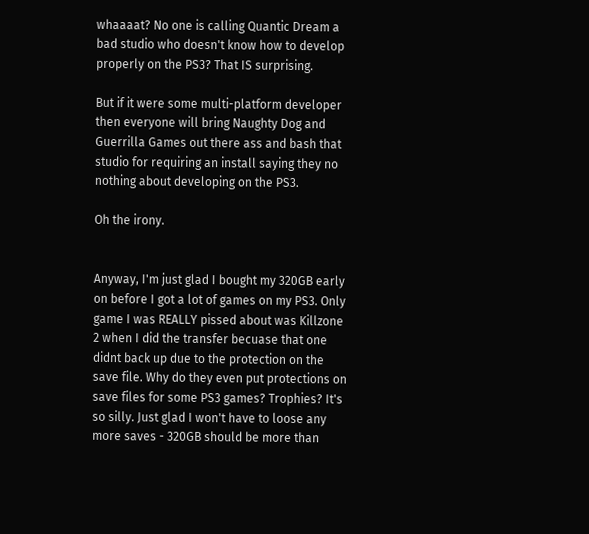whaaaat? No one is calling Quantic Dream a bad studio who doesn't know how to develop properly on the PS3? That IS surprising.

But if it were some multi-platform developer then everyone will bring Naughty Dog and Guerrilla Games out there ass and bash that studio for requiring an install saying they no nothing about developing on the PS3.

Oh the irony.


Anyway, I'm just glad I bought my 320GB early on before I got a lot of games on my PS3. Only game I was REALLY pissed about was Killzone 2 when I did the transfer becuase that one didnt back up due to the protection on the save file. Why do they even put protections on save files for some PS3 games? Trophies? It's so silly. Just glad I won't have to loose any more saves - 320GB should be more than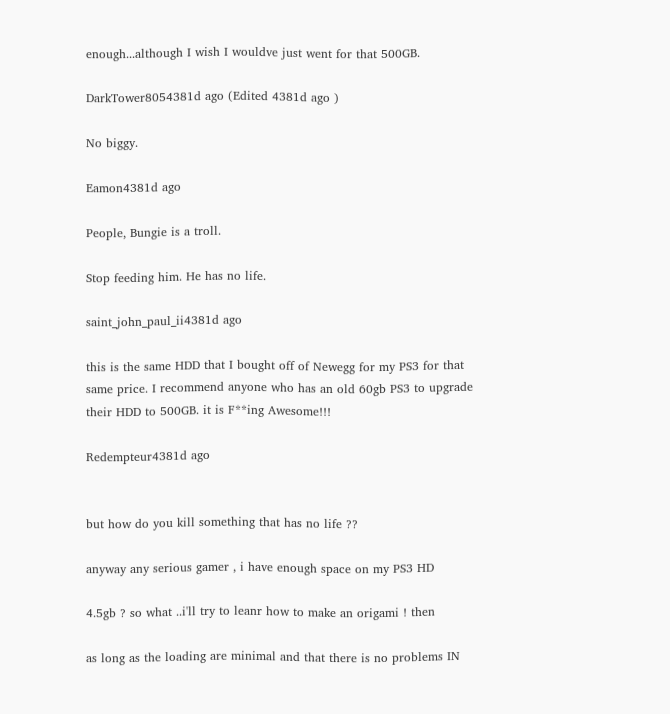enough...although I wish I wouldve just went for that 500GB.

DarkTower8054381d ago (Edited 4381d ago )

No biggy.

Eamon4381d ago

People, Bungie is a troll.

Stop feeding him. He has no life.

saint_john_paul_ii4381d ago

this is the same HDD that I bought off of Newegg for my PS3 for that same price. I recommend anyone who has an old 60gb PS3 to upgrade their HDD to 500GB. it is F**ing Awesome!!!

Redempteur4381d ago


but how do you kill something that has no life ??

anyway any serious gamer , i have enough space on my PS3 HD

4.5gb ? so what ..i'll try to leanr how to make an origami ! then

as long as the loading are minimal and that there is no problems IN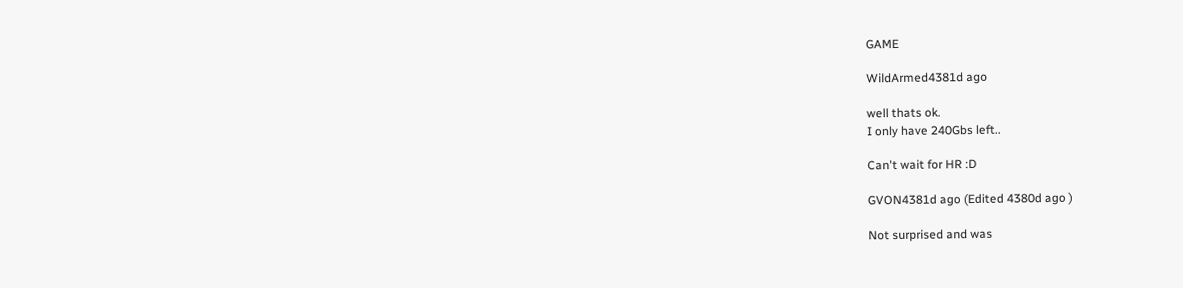GAME

WildArmed4381d ago

well thats ok.
I only have 240Gbs left..

Can't wait for HR :D

GVON4381d ago (Edited 4380d ago )

Not surprised and was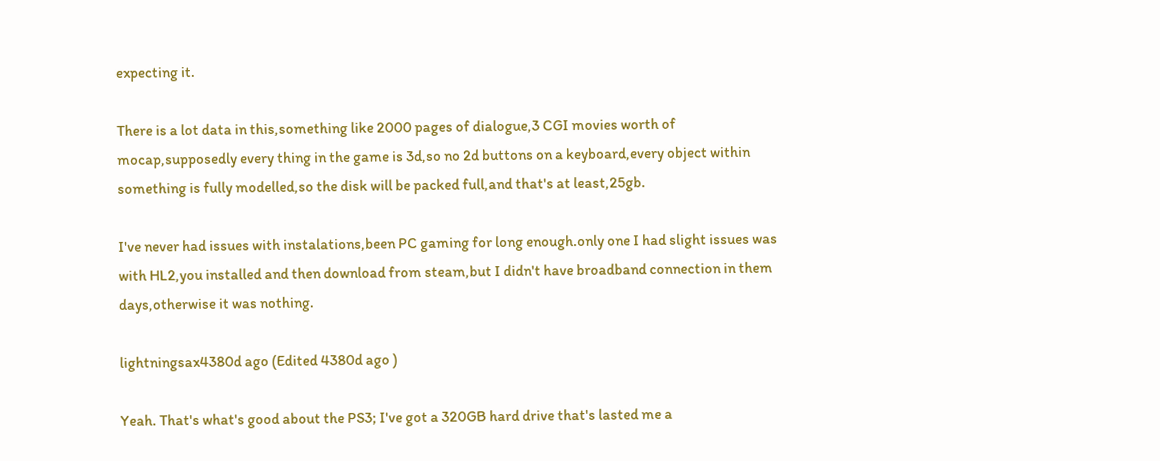expecting it.

There is a lot data in this,something like 2000 pages of dialogue,3 CGI movies worth of mocap,supposedly every thing in the game is 3d,so no 2d buttons on a keyboard,every object within something is fully modelled,so the disk will be packed full,and that's at least,25gb.

I've never had issues with instalations,been PC gaming for long enough.only one I had slight issues was with HL2,you installed and then download from steam,but I didn't have broadband connection in them days,otherwise it was nothing.

lightningsax4380d ago (Edited 4380d ago )

Yeah. That's what's good about the PS3; I've got a 320GB hard drive that's lasted me a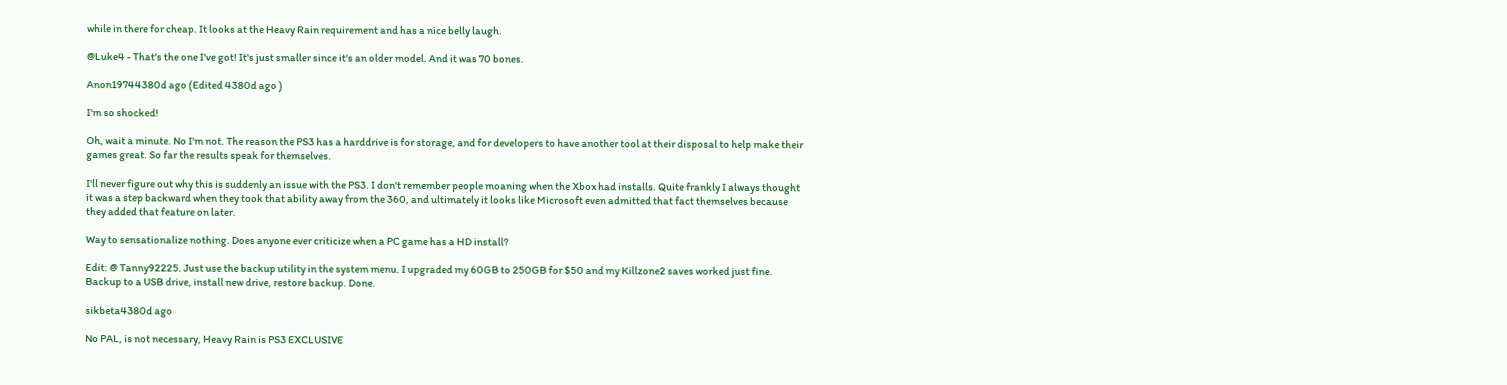while in there for cheap. It looks at the Heavy Rain requirement and has a nice belly laugh.

@Luke4 - That's the one I've got! It's just smaller since it's an older model. And it was 70 bones.

Anon19744380d ago (Edited 4380d ago )

I'm so shocked!

Oh, wait a minute. No I'm not. The reason the PS3 has a harddrive is for storage, and for developers to have another tool at their disposal to help make their games great. So far the results speak for themselves.

I'll never figure out why this is suddenly an issue with the PS3. I don't remember people moaning when the Xbox had installs. Quite frankly I always thought it was a step backward when they took that ability away from the 360, and ultimately it looks like Microsoft even admitted that fact themselves because they added that feature on later.

Way to sensationalize nothing. Does anyone ever criticize when a PC game has a HD install?

Edit: @ Tanny92225. Just use the backup utility in the system menu. I upgraded my 60GB to 250GB for $50 and my Killzone2 saves worked just fine. Backup to a USB drive, install new drive, restore backup. Done.

sikbeta4380d ago

No PAL, is not necessary, Heavy Rain is PS3 EXCLUSIVE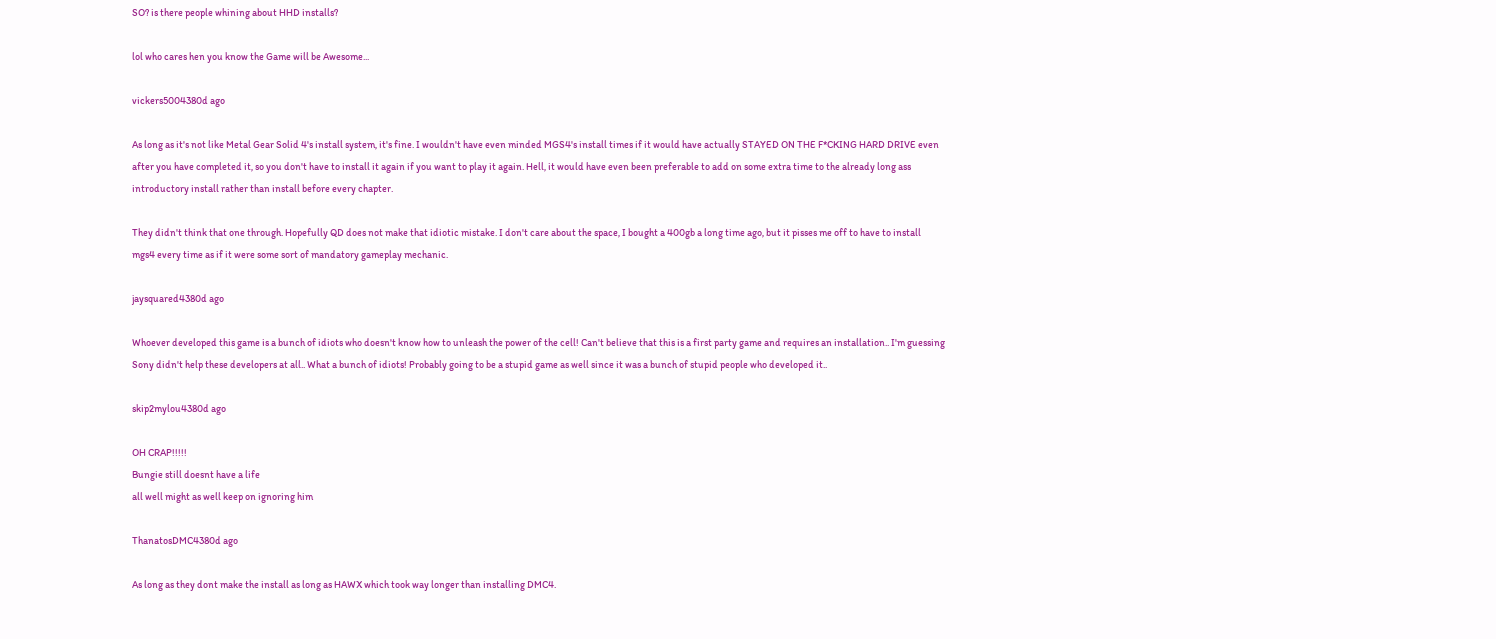SO? is there people whining about HHD installs?

lol who cares hen you know the Game will be Awesome...

vickers5004380d ago

As long as it's not like Metal Gear Solid 4's install system, it's fine. I wouldn't have even minded MGS4's install times if it would have actually STAYED ON THE F*CKING HARD DRIVE even after you have completed it, so you don't have to install it again if you want to play it again. Hell, it would have even been preferable to add on some extra time to the already long ass introductory install rather than install before every chapter.

They didn't think that one through. Hopefully QD does not make that idiotic mistake. I don't care about the space, I bought a 400gb a long time ago, but it pisses me off to have to install mgs4 every time as if it were some sort of mandatory gameplay mechanic.

jaysquared4380d ago

Whoever developed this game is a bunch of idiots who doesn't know how to unleash the power of the cell! Can't believe that this is a first party game and requires an installation.. I'm guessing Sony didn't help these developers at all.. What a bunch of idiots! Probably going to be a stupid game as well since it was a bunch of stupid people who developed it..

skip2mylou4380d ago

OH CRAP!!!!!
Bungie still doesnt have a life
all well might as well keep on ignoring him

ThanatosDMC4380d ago

As long as they dont make the install as long as HAWX which took way longer than installing DMC4.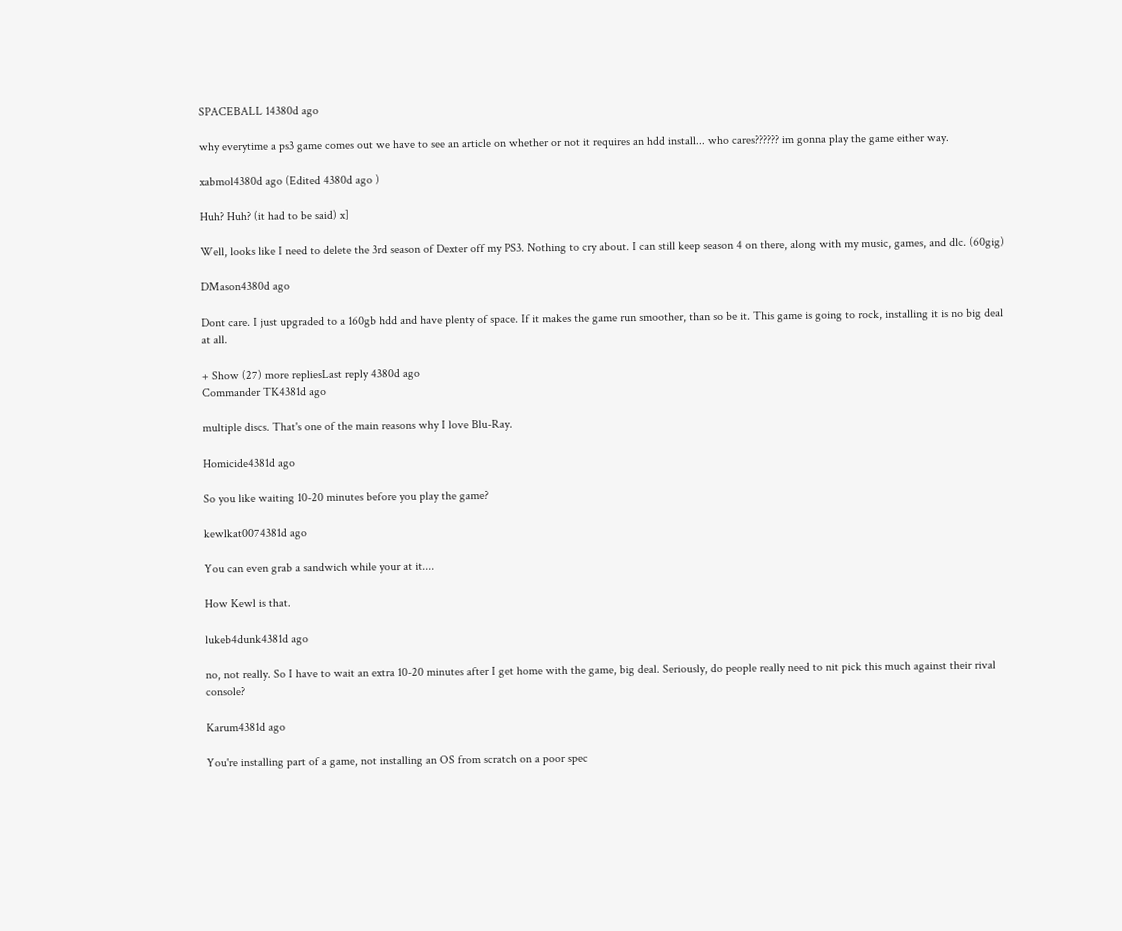SPACEBALL 14380d ago

why everytime a ps3 game comes out we have to see an article on whether or not it requires an hdd install... who cares?????? im gonna play the game either way.

xabmol4380d ago (Edited 4380d ago )

Huh? Huh? (it had to be said) x]

Well, looks like I need to delete the 3rd season of Dexter off my PS3. Nothing to cry about. I can still keep season 4 on there, along with my music, games, and dlc. (60gig)

DMason4380d ago

Dont care. I just upgraded to a 160gb hdd and have plenty of space. If it makes the game run smoother, than so be it. This game is going to rock, installing it is no big deal at all.

+ Show (27) more repliesLast reply 4380d ago
Commander TK4381d ago

multiple discs. That's one of the main reasons why I love Blu-Ray.

Homicide4381d ago

So you like waiting 10-20 minutes before you play the game?

kewlkat0074381d ago

You can even grab a sandwich while your at it....

How Kewl is that.

lukeb4dunk4381d ago

no, not really. So I have to wait an extra 10-20 minutes after I get home with the game, big deal. Seriously, do people really need to nit pick this much against their rival console?

Karum4381d ago

You're installing part of a game, not installing an OS from scratch on a poor spec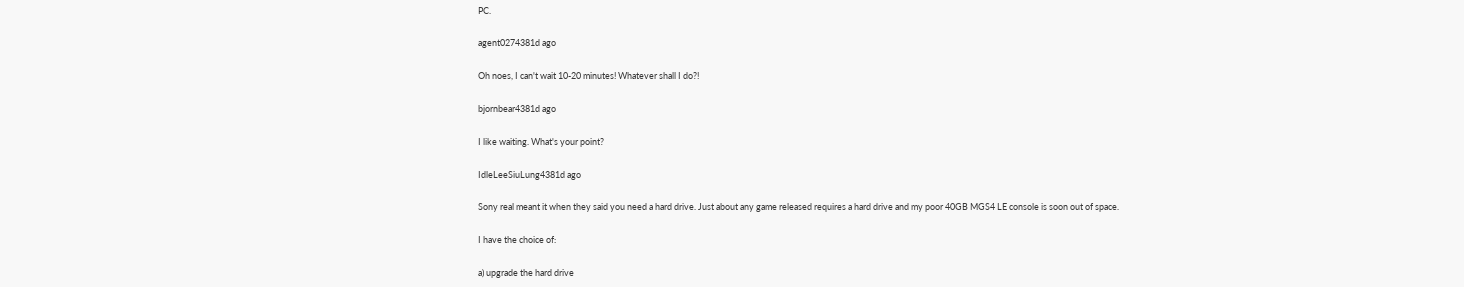PC.

agent0274381d ago

Oh noes, I can't wait 10-20 minutes! Whatever shall I do?!

bjornbear4381d ago

I like waiting. What's your point?

IdleLeeSiuLung4381d ago

Sony real meant it when they said you need a hard drive. Just about any game released requires a hard drive and my poor 40GB MGS4 LE console is soon out of space.

I have the choice of:

a) upgrade the hard drive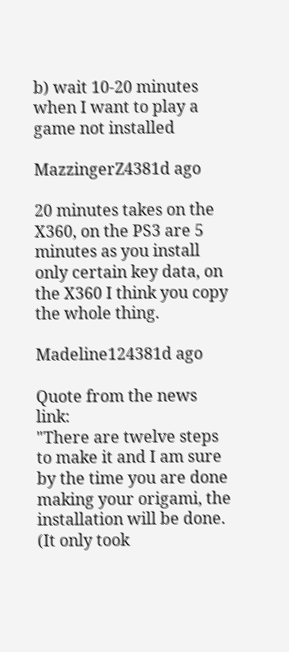b) wait 10-20 minutes when I want to play a game not installed

MazzingerZ4381d ago

20 minutes takes on the X360, on the PS3 are 5 minutes as you install only certain key data, on the X360 I think you copy the whole thing.

Madeline124381d ago

Quote from the news link:
"There are twelve steps to make it and I am sure by the time you are done making your origami, the installation will be done. (It only took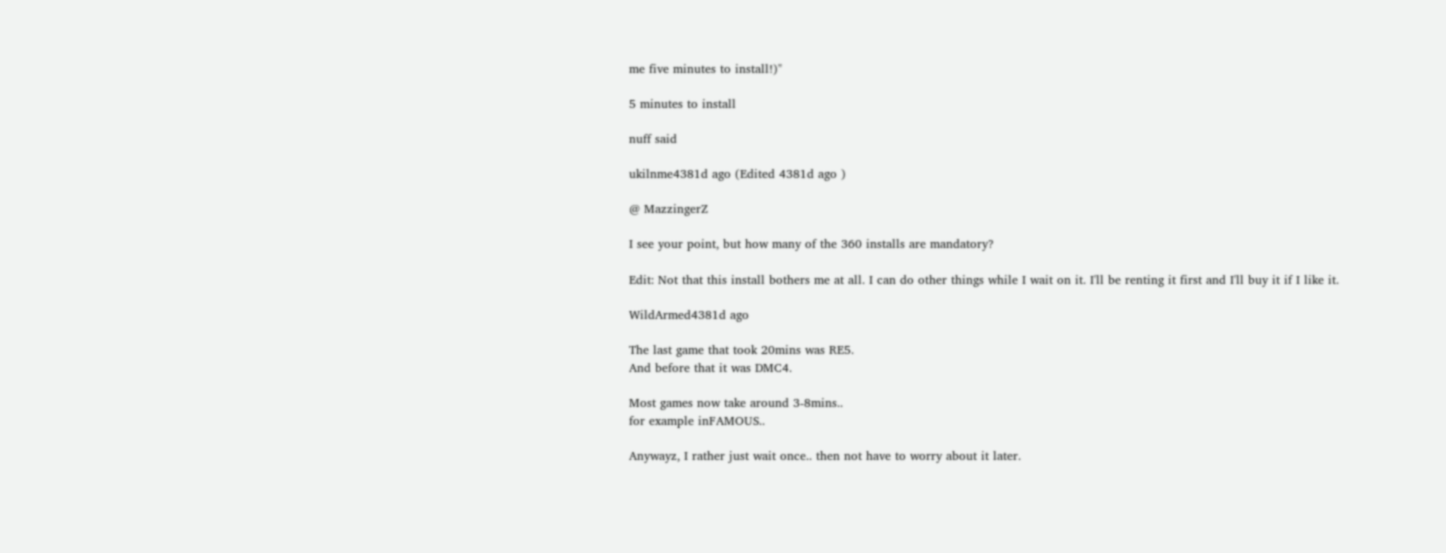me five minutes to install!)"

5 minutes to install

nuff said

ukilnme4381d ago (Edited 4381d ago )

@ MazzingerZ

I see your point, but how many of the 360 installs are mandatory?

Edit: Not that this install bothers me at all. I can do other things while I wait on it. I'll be renting it first and I'll buy it if I like it.

WildArmed4381d ago

The last game that took 20mins was RE5.
And before that it was DMC4.

Most games now take around 3-8mins..
for example inFAMOUS..

Anywayz, I rather just wait once.. then not have to worry about it later.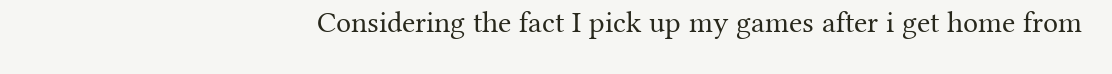Considering the fact I pick up my games after i get home from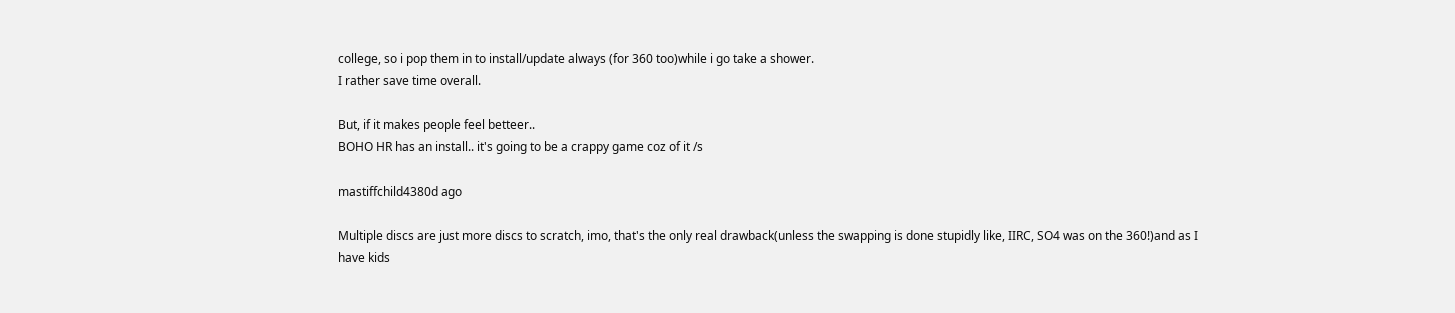college, so i pop them in to install/update always (for 360 too)while i go take a shower.
I rather save time overall.

But, if it makes people feel betteer..
BOHO HR has an install.. it's going to be a crappy game coz of it /s

mastiffchild4380d ago

Multiple discs are just more discs to scratch, imo, that's the only real drawback(unless the swapping is done stupidly like, IIRC, SO4 was on the 360!)and as I have kids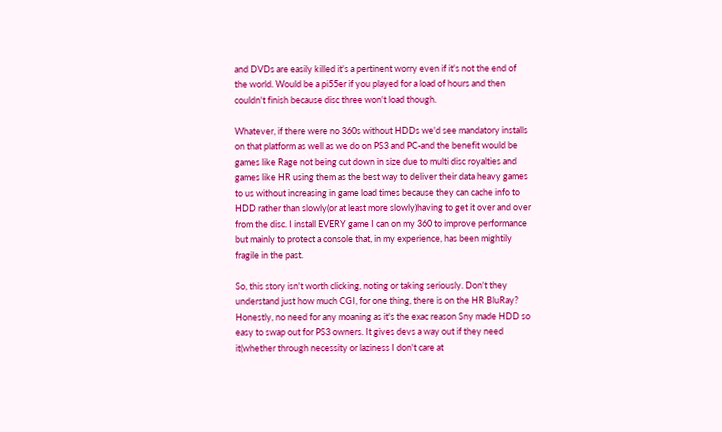and DVDs are easily killed it's a pertinent worry even if it's not the end of the world. Would be a pi55er if you played for a load of hours and then couldn't finish because disc three won't load though.

Whatever, if there were no 360s without HDDs we'd see mandatory installs on that platform as well as we do on PS3 and PC-and the benefit would be games like Rage not being cut down in size due to multi disc royalties and games like HR using them as the best way to deliver their data heavy games to us without increasing in game load times because they can cache info to HDD rather than slowly(or at least more slowly)having to get it over and over from the disc. I install EVERY game I can on my 360 to improve performance but mainly to protect a console that, in my experience, has been mightily fragile in the past.

So, this story isn't worth clicking, noting or taking seriously. Don't they understand just how much CGI, for one thing, there is on the HR BluRay? Honestly, no need for any moaning as it's the exac reason Sny made HDD so easy to swap out for PS3 owners. It gives devs a way out if they need it(whether through necessity or laziness I don't care at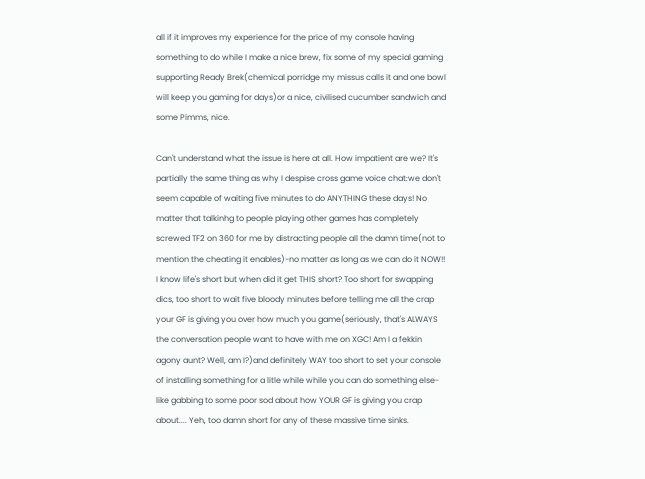all if it improves my experience for the price of my console having something to do while I make a nice brew, fix some of my special gaming supporting Ready Brek(chemical porridge my missus calls it and one bowl will keep you gaming for days)or a nice, civilised cucumber sandwich and some Pimms, nice.

Can't understand what the issue is here at all. How impatient are we? It's partially the same thing as why I despise cross game voice chat:we don't seem capable of waiting five minutes to do ANYTHING these days! No matter that talkinhg to people playing other games has completely screwed TF2 on 360 for me by distracting people all the damn time(not to mention the cheating it enables)-no matter as long as we can do it NOW!! I know life's short but when did it get THIS short? Too short for swapping dics, too short to wait five bloody minutes before telling me all the crap your GF is giving you over how much you game(seriously, that's ALWAYS the conversation people want to have with me on XGC! Am I a fekkin agony aunt? Well, am I?)and definitely WAY too short to set your console of installing something for a litle while while you can do something else-like gabbing to some poor sod about how YOUR GF is giving you crap about.... Yeh, too damn short for any of these massive time sinks.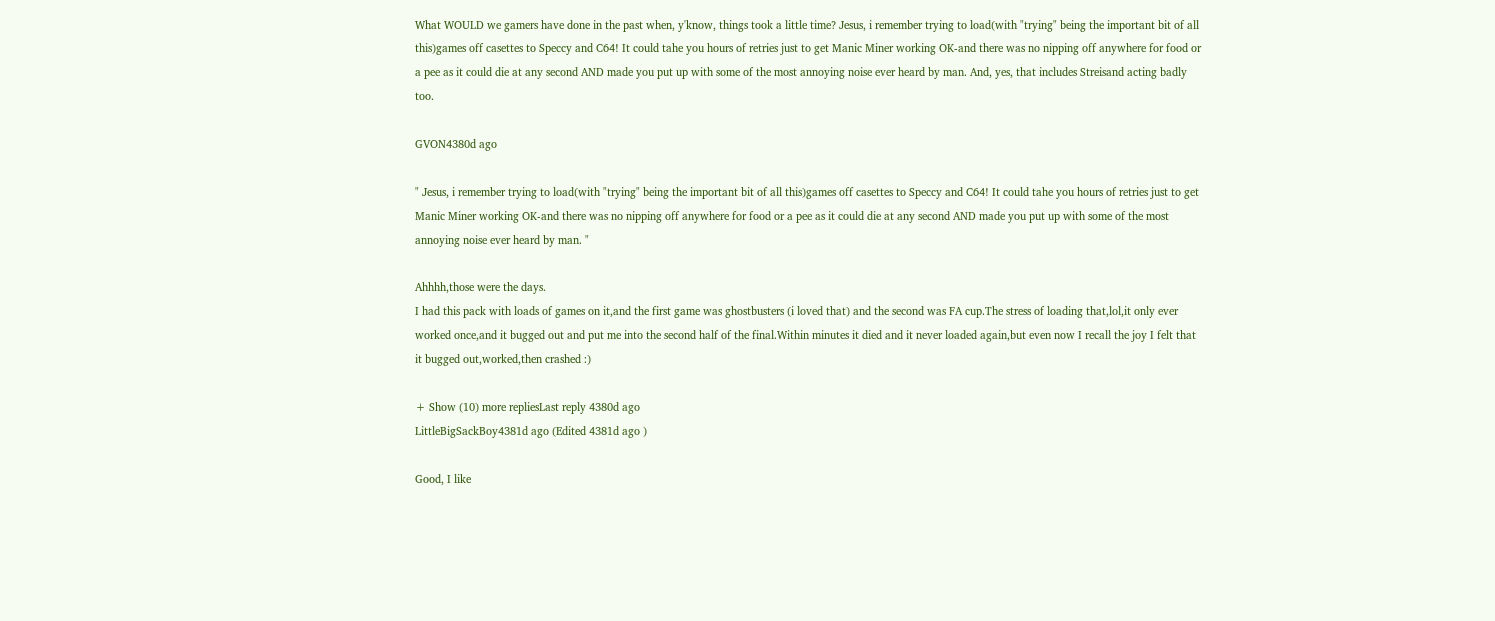What WOULD we gamers have done in the past when, y'know, things took a little time? Jesus, i remember trying to load(with "trying" being the important bit of all this)games off casettes to Speccy and C64! It could tahe you hours of retries just to get Manic Miner working OK-and there was no nipping off anywhere for food or a pee as it could die at any second AND made you put up with some of the most annoying noise ever heard by man. And, yes, that includes Streisand acting badly too.

GVON4380d ago

" Jesus, i remember trying to load(with "trying" being the important bit of all this)games off casettes to Speccy and C64! It could tahe you hours of retries just to get Manic Miner working OK-and there was no nipping off anywhere for food or a pee as it could die at any second AND made you put up with some of the most annoying noise ever heard by man. "

Ahhhh,those were the days.
I had this pack with loads of games on it,and the first game was ghostbusters (i loved that) and the second was FA cup.The stress of loading that,lol,it only ever worked once,and it bugged out and put me into the second half of the final.Within minutes it died and it never loaded again,but even now I recall the joy I felt that it bugged out,worked,then crashed :)

+ Show (10) more repliesLast reply 4380d ago
LittleBigSackBoy4381d ago (Edited 4381d ago )

Good, I like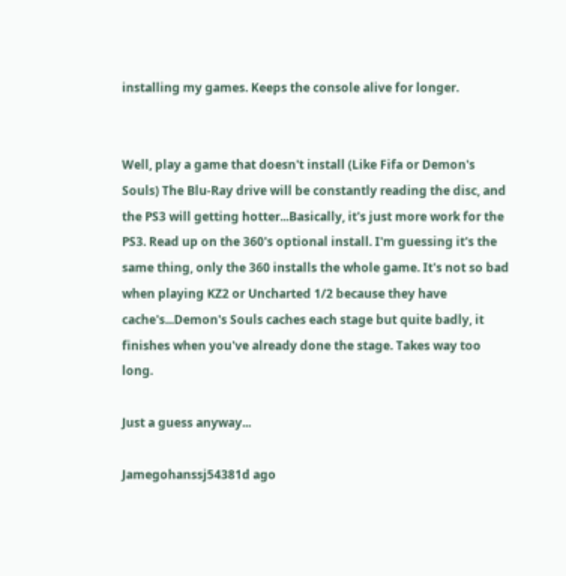installing my games. Keeps the console alive for longer.


Well, play a game that doesn't install (Like Fifa or Demon's Souls) The Blu-Ray drive will be constantly reading the disc, and the PS3 will getting hotter...Basically, it's just more work for the PS3. Read up on the 360's optional install. I'm guessing it's the same thing, only the 360 installs the whole game. It's not so bad when playing KZ2 or Uncharted 1/2 because they have cache's...Demon's Souls caches each stage but quite badly, it finishes when you've already done the stage. Takes way too long.

Just a guess anyway...

Jamegohanssj54381d ago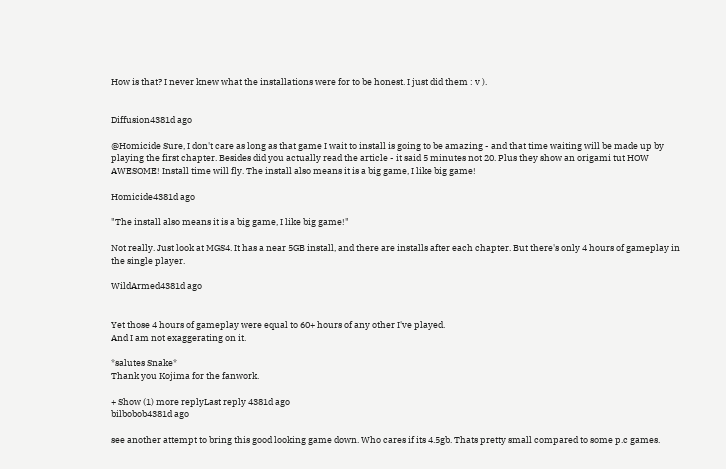How is that? I never knew what the installations were for to be honest. I just did them : v ).


Diffusion4381d ago

@Homicide Sure, I don't care as long as that game I wait to install is going to be amazing - and that time waiting will be made up by playing the first chapter. Besides did you actually read the article - it said 5 minutes not 20. Plus they show an origami tut HOW AWESOME! Install time will fly. The install also means it is a big game, I like big game!

Homicide4381d ago

"The install also means it is a big game, I like big game!"

Not really. Just look at MGS4. It has a near 5GB install, and there are installs after each chapter. But there's only 4 hours of gameplay in the single player.

WildArmed4381d ago


Yet those 4 hours of gameplay were equal to 60+ hours of any other I've played.
And I am not exaggerating on it.

*salutes Snake*
Thank you Kojima for the fanwork.

+ Show (1) more replyLast reply 4381d ago
bilbobob4381d ago

see another attempt to bring this good looking game down. Who cares if its 4.5gb. Thats pretty small compared to some p.c games.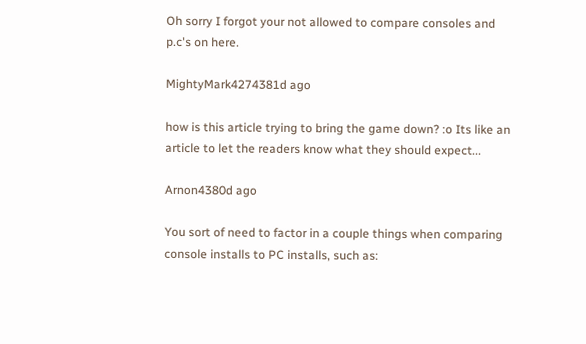Oh sorry I forgot your not allowed to compare consoles and p.c's on here.

MightyMark4274381d ago

how is this article trying to bring the game down? :o Its like an article to let the readers know what they should expect...

Arnon4380d ago

You sort of need to factor in a couple things when comparing console installs to PC installs, such as: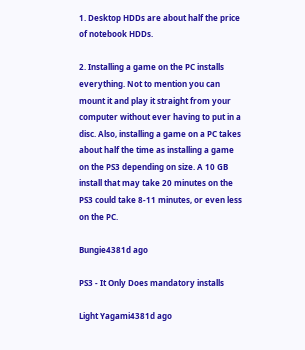1. Desktop HDDs are about half the price of notebook HDDs.

2. Installing a game on the PC installs everything. Not to mention you can mount it and play it straight from your computer without ever having to put in a disc. Also, installing a game on a PC takes about half the time as installing a game on the PS3 depending on size. A 10 GB install that may take 20 minutes on the PS3 could take 8-11 minutes, or even less on the PC.

Bungie4381d ago

PS3 - It Only Does mandatory installs

Light Yagami4381d ago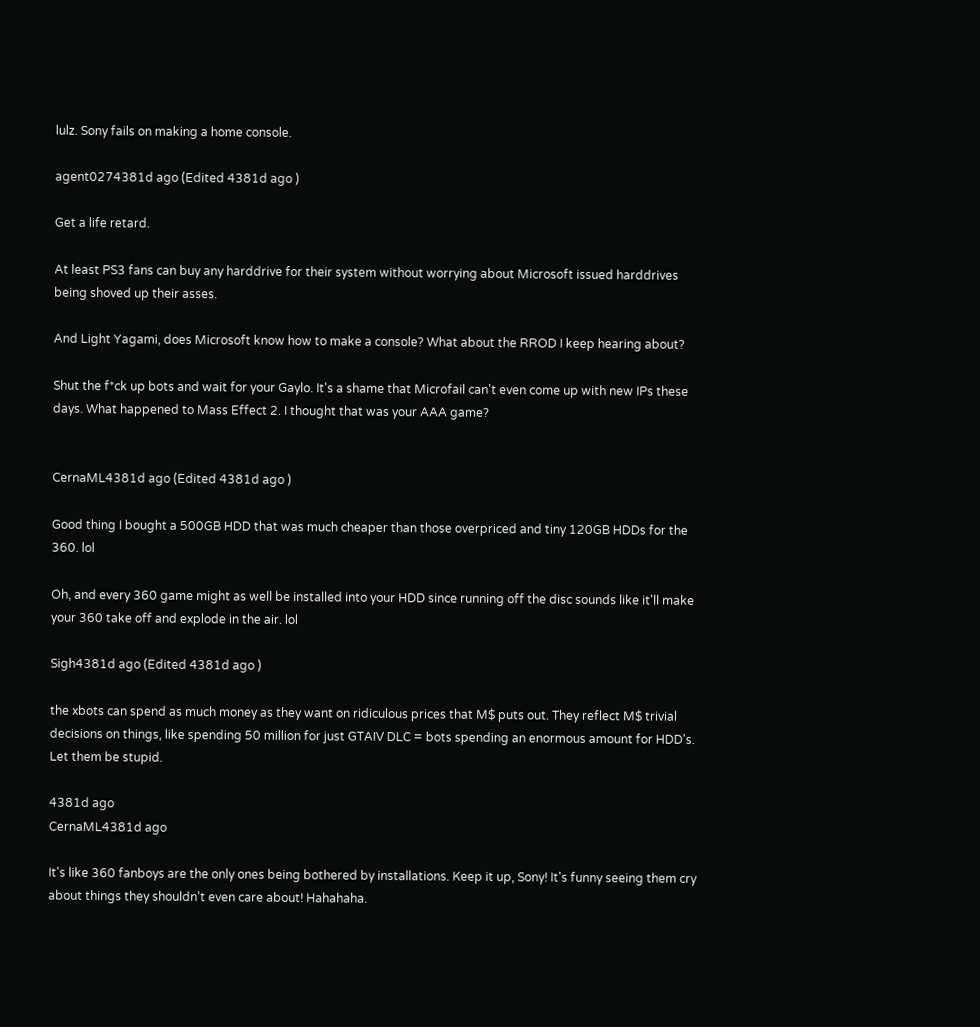lulz. Sony fails on making a home console.

agent0274381d ago (Edited 4381d ago )

Get a life retard.

At least PS3 fans can buy any harddrive for their system without worrying about Microsoft issued harddrives being shoved up their asses.

And Light Yagami, does Microsoft know how to make a console? What about the RROD I keep hearing about?

Shut the f*ck up bots and wait for your Gaylo. It's a shame that Microfail can't even come up with new IPs these days. What happened to Mass Effect 2. I thought that was your AAA game?


CernaML4381d ago (Edited 4381d ago )

Good thing I bought a 500GB HDD that was much cheaper than those overpriced and tiny 120GB HDDs for the 360. lol

Oh, and every 360 game might as well be installed into your HDD since running off the disc sounds like it'll make your 360 take off and explode in the air. lol

Sigh4381d ago (Edited 4381d ago )

the xbots can spend as much money as they want on ridiculous prices that M$ puts out. They reflect M$ trivial decisions on things, like spending 50 million for just GTAIV DLC = bots spending an enormous amount for HDD's. Let them be stupid.

4381d ago
CernaML4381d ago

It's like 360 fanboys are the only ones being bothered by installations. Keep it up, Sony! It's funny seeing them cry about things they shouldn't even care about! Hahahaha.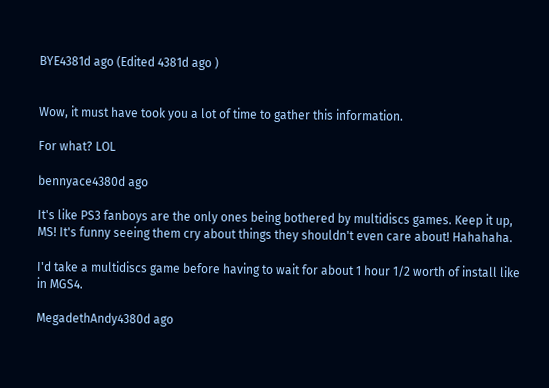BYE4381d ago (Edited 4381d ago )


Wow, it must have took you a lot of time to gather this information.

For what? LOL

bennyace4380d ago

It's like PS3 fanboys are the only ones being bothered by multidiscs games. Keep it up, MS! It's funny seeing them cry about things they shouldn't even care about! Hahahaha.

I'd take a multidiscs game before having to wait for about 1 hour 1/2 worth of install like in MGS4.

MegadethAndy4380d ago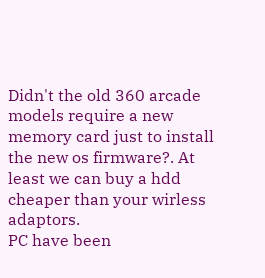Didn't the old 360 arcade models require a new memory card just to install the new os firmware?. At least we can buy a hdd cheaper than your wirless adaptors.
PC have been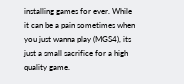installing games for ever. While it can be a pain sometimes when you just wanna play (MGS4), its just a small sacrifice for a high quality game.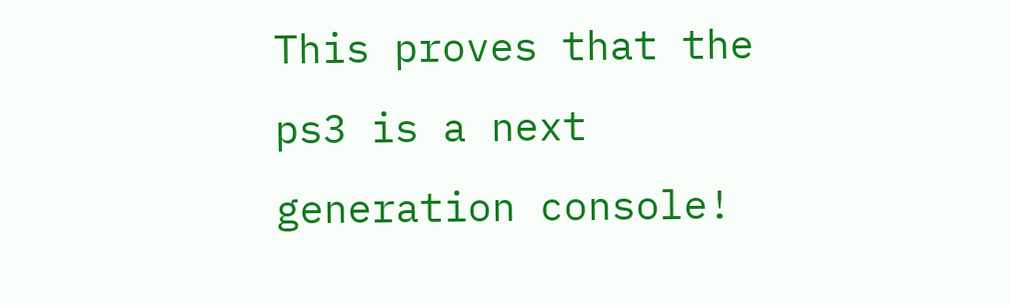This proves that the ps3 is a next generation console!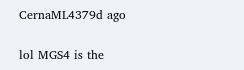CernaML4379d ago

lol MGS4 is the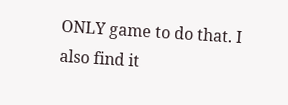ONLY game to do that. I also find it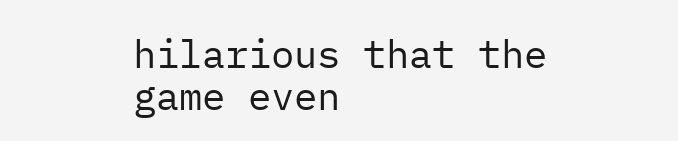hilarious that the game even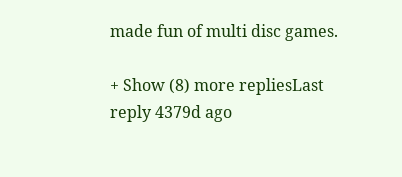made fun of multi disc games.

+ Show (8) more repliesLast reply 4379d ago